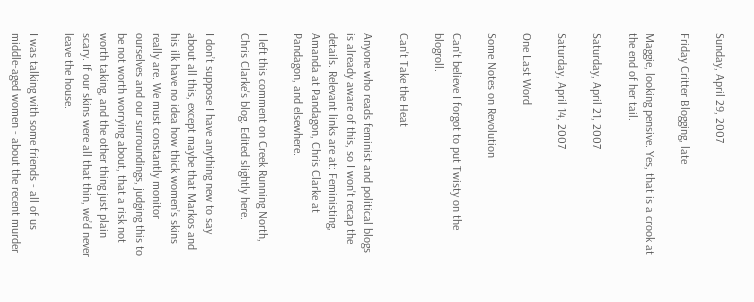Sunday, April 29, 2007

Friday Critter Blogging, late

Maggie, looking pensive. Yes, that is a crook at the end of her tail.

Saturday, April 21, 2007

Saturday, April 14, 2007

One Last Word

Some Notes on Revolution

Can't believe I forgot to put Twisty on the blogroll.

Can't Take the Heat

Anyone who reads feminist and political blogs is already aware of this, so I won't recap the details. Relevant links are at: Feministing, Amanda at Pandagon, Chris Clarke at Pandagon, and elsewhere.

I left this comment on Creek Running North, Chris Clarke's blog. Edited slightly here.

I don’t suppose I have anything new to say about all this, except maybe that Markos and his ilk have no idea how thick women’s skins really are. We must constantly monitor ourselves and our surroundings, judging this to be not worth worrying about, that a risk not worth taking, and the other thing just plain scary. If our skins were all that thin, we’d never leave the house.

I was talking with some friends - all of us middle-aged women - about the recent murder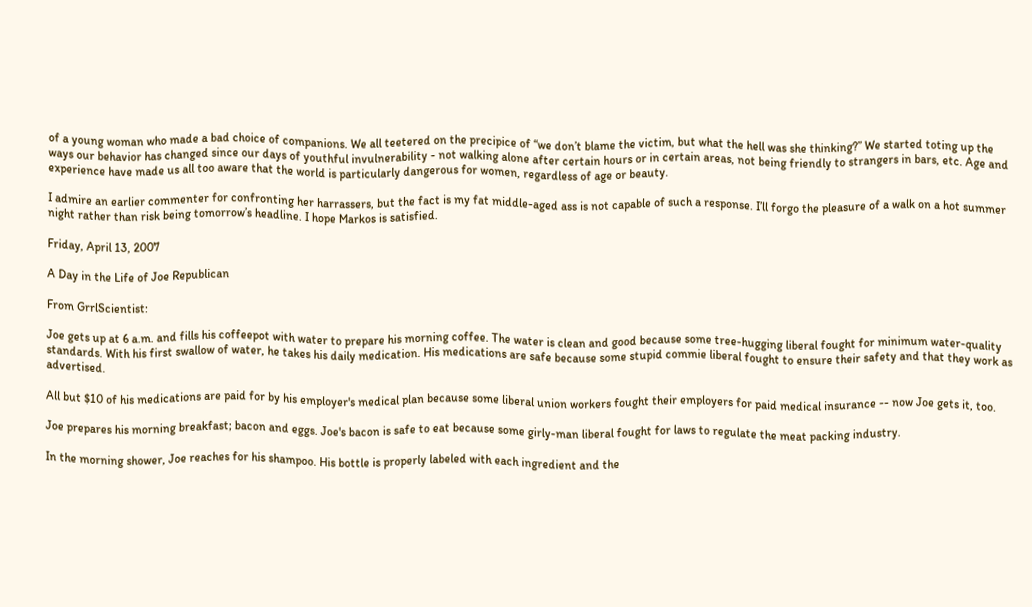of a young woman who made a bad choice of companions. We all teetered on the precipice of “we don’t blame the victim, but what the hell was she thinking?” We started toting up the ways our behavior has changed since our days of youthful invulnerability - not walking alone after certain hours or in certain areas, not being friendly to strangers in bars, etc. Age and experience have made us all too aware that the world is particularly dangerous for women, regardless of age or beauty.

I admire an earlier commenter for confronting her harrassers, but the fact is my fat middle-aged ass is not capable of such a response. I’ll forgo the pleasure of a walk on a hot summer night rather than risk being tomorrow’s headline. I hope Markos is satisfied.

Friday, April 13, 2007

A Day in the Life of Joe Republican

From GrrlScientist:

Joe gets up at 6 a.m. and fills his coffeepot with water to prepare his morning coffee. The water is clean and good because some tree-hugging liberal fought for minimum water-quality standards. With his first swallow of water, he takes his daily medication. His medications are safe because some stupid commie liberal fought to ensure their safety and that they work as advertised.

All but $10 of his medications are paid for by his employer's medical plan because some liberal union workers fought their employers for paid medical insurance -- now Joe gets it, too.

Joe prepares his morning breakfast; bacon and eggs. Joe's bacon is safe to eat because some girly-man liberal fought for laws to regulate the meat packing industry.

In the morning shower, Joe reaches for his shampoo. His bottle is properly labeled with each ingredient and the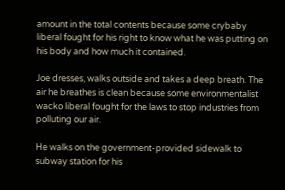amount in the total contents because some crybaby liberal fought for his right to know what he was putting on his body and how much it contained.

Joe dresses, walks outside and takes a deep breath. The air he breathes is clean because some environmentalist wacko liberal fought for the laws to stop industries from polluting our air.

He walks on the government-provided sidewalk to subway station for his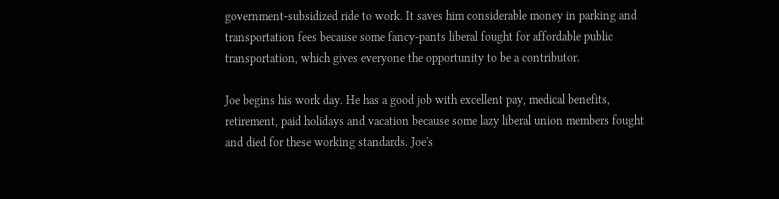government-subsidized ride to work. It saves him considerable money in parking and transportation fees because some fancy-pants liberal fought for affordable public transportation, which gives everyone the opportunity to be a contributor.

Joe begins his work day. He has a good job with excellent pay, medical benefits, retirement, paid holidays and vacation because some lazy liberal union members fought and died for these working standards. Joe's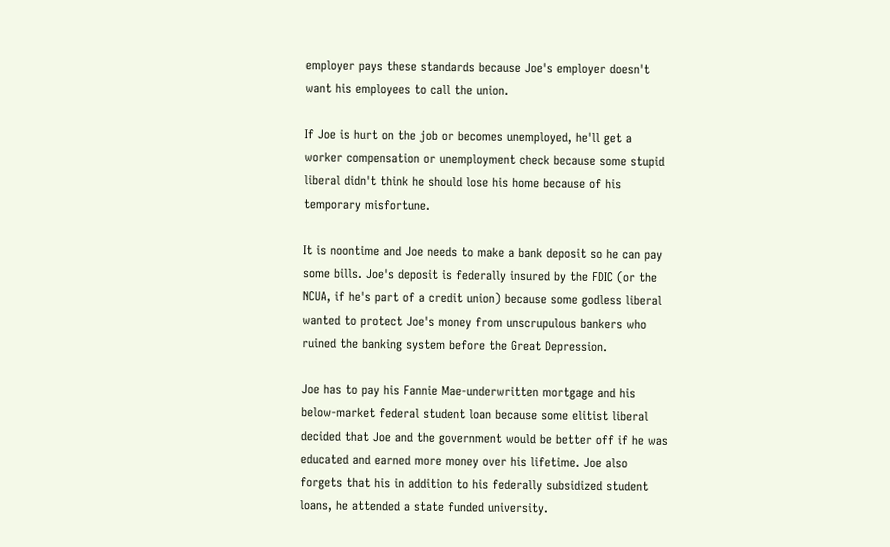employer pays these standards because Joe's employer doesn't want his employees to call the union.

If Joe is hurt on the job or becomes unemployed, he'll get a worker compensation or unemployment check because some stupid liberal didn't think he should lose his home because of his temporary misfortune.

It is noontime and Joe needs to make a bank deposit so he can pay some bills. Joe's deposit is federally insured by the FDIC (or the NCUA, if he's part of a credit union) because some godless liberal wanted to protect Joe's money from unscrupulous bankers who ruined the banking system before the Great Depression.

Joe has to pay his Fannie Mae-underwritten mortgage and his below-market federal student loan because some elitist liberal decided that Joe and the government would be better off if he was educated and earned more money over his lifetime. Joe also forgets that his in addition to his federally subsidized student loans, he attended a state funded university.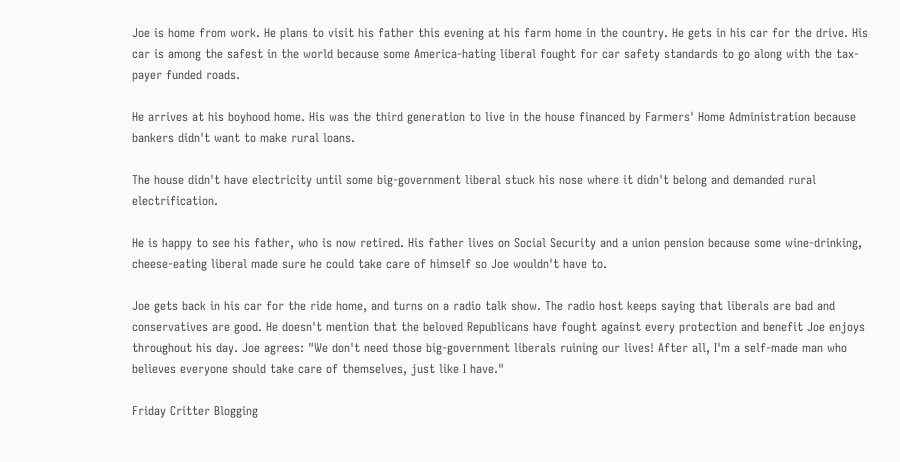Joe is home from work. He plans to visit his father this evening at his farm home in the country. He gets in his car for the drive. His car is among the safest in the world because some America-hating liberal fought for car safety standards to go along with the tax-payer funded roads.

He arrives at his boyhood home. His was the third generation to live in the house financed by Farmers' Home Administration because bankers didn't want to make rural loans.

The house didn't have electricity until some big-government liberal stuck his nose where it didn't belong and demanded rural electrification.

He is happy to see his father, who is now retired. His father lives on Social Security and a union pension because some wine-drinking, cheese-eating liberal made sure he could take care of himself so Joe wouldn't have to.

Joe gets back in his car for the ride home, and turns on a radio talk show. The radio host keeps saying that liberals are bad and conservatives are good. He doesn't mention that the beloved Republicans have fought against every protection and benefit Joe enjoys throughout his day. Joe agrees: "We don't need those big-government liberals ruining our lives! After all, I'm a self-made man who believes everyone should take care of themselves, just like I have."

Friday Critter Blogging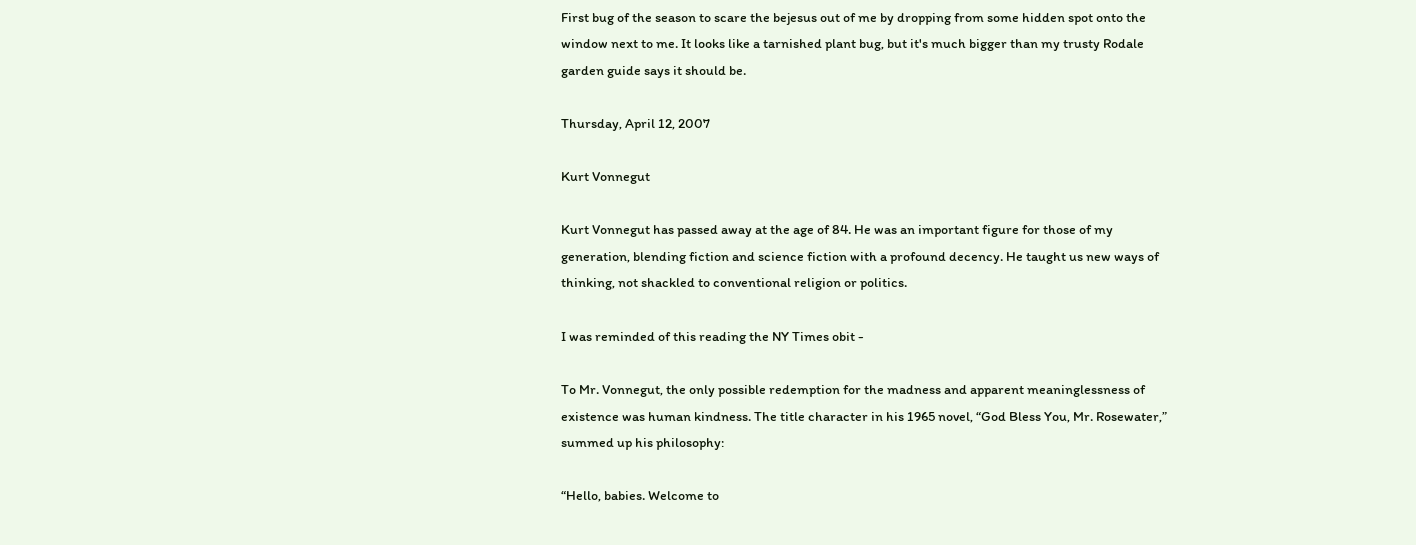First bug of the season to scare the bejesus out of me by dropping from some hidden spot onto the window next to me. It looks like a tarnished plant bug, but it's much bigger than my trusty Rodale garden guide says it should be.

Thursday, April 12, 2007

Kurt Vonnegut

Kurt Vonnegut has passed away at the age of 84. He was an important figure for those of my generation, blending fiction and science fiction with a profound decency. He taught us new ways of thinking, not shackled to conventional religion or politics.

I was reminded of this reading the NY Times obit -

To Mr. Vonnegut, the only possible redemption for the madness and apparent meaninglessness of existence was human kindness. The title character in his 1965 novel, “God Bless You, Mr. Rosewater,” summed up his philosophy:

“Hello, babies. Welcome to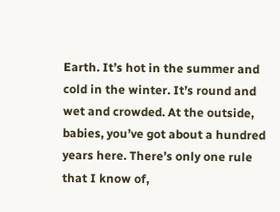Earth. It’s hot in the summer and cold in the winter. It’s round and wet and crowded. At the outside, babies, you’ve got about a hundred years here. There’s only one rule that I know of,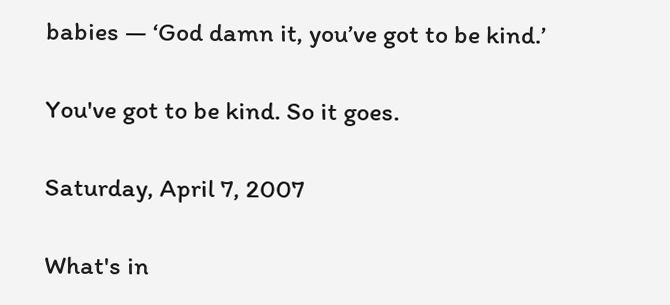babies — ‘God damn it, you’ve got to be kind.’

You've got to be kind. So it goes.

Saturday, April 7, 2007

What's in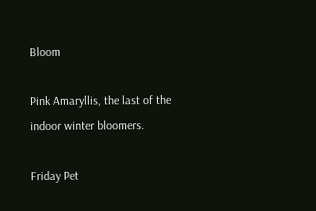Bloom

Pink Amaryllis, the last of the indoor winter bloomers.

Friday Pet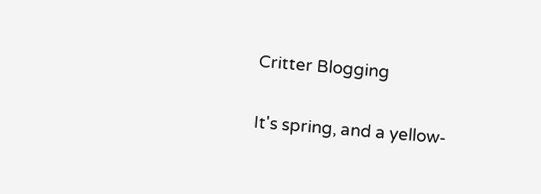Critter Blogging

It's spring, and a yellow-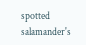spotted salamander's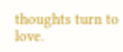thoughts turn to love.